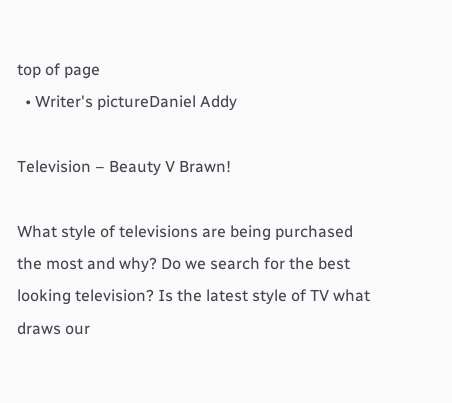top of page
  • Writer's pictureDaniel Addy

Television – Beauty V Brawn!

What style of televisions are being purchased the most and why? Do we search for the best looking television? Is the latest style of TV what draws our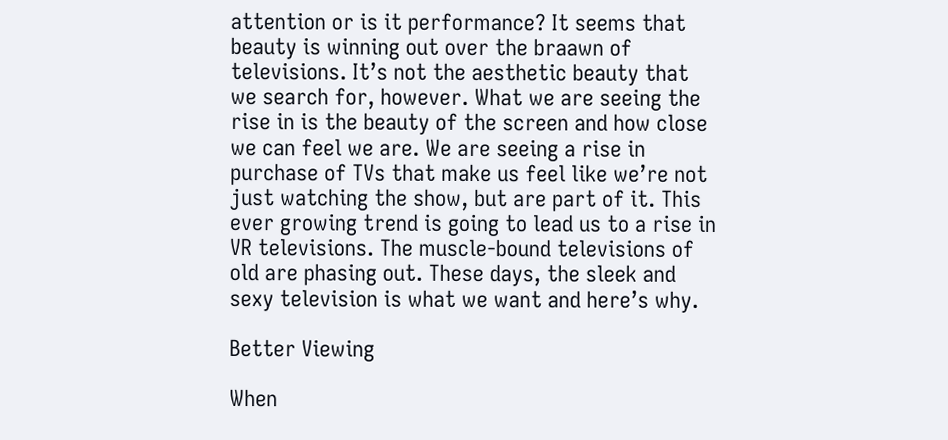attention or is it performance? It seems that beauty is winning out over the braawn of televisions. It’s not the aesthetic beauty that we search for, however. What we are seeing the rise in is the beauty of the screen and how close we can feel we are. We are seeing a rise in purchase of TVs that make us feel like we’re not just watching the show, but are part of it. This ever growing trend is going to lead us to a rise in VR televisions. The muscle-bound televisions of old are phasing out. These days, the sleek and sexy television is what we want and here’s why.

Better Viewing

When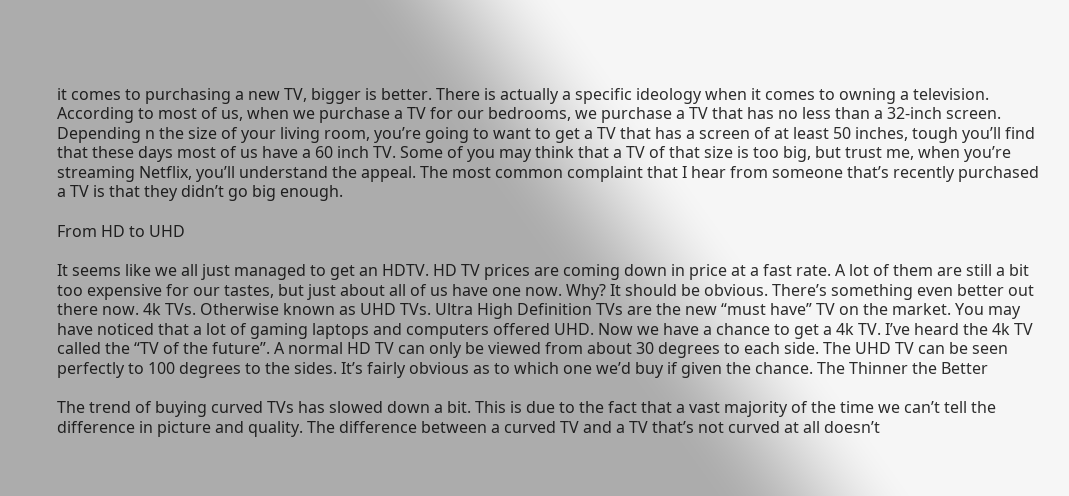it comes to purchasing a new TV, bigger is better. There is actually a specific ideology when it comes to owning a television. According to most of us, when we purchase a TV for our bedrooms, we purchase a TV that has no less than a 32-inch screen. Depending n the size of your living room, you’re going to want to get a TV that has a screen of at least 50 inches, tough you’ll find that these days most of us have a 60 inch TV. Some of you may think that a TV of that size is too big, but trust me, when you’re streaming Netflix, you’ll understand the appeal. The most common complaint that I hear from someone that’s recently purchased a TV is that they didn’t go big enough.

From HD to UHD

It seems like we all just managed to get an HDTV. HD TV prices are coming down in price at a fast rate. A lot of them are still a bit too expensive for our tastes, but just about all of us have one now. Why? It should be obvious. There’s something even better out there now. 4k TVs. Otherwise known as UHD TVs. Ultra High Definition TVs are the new “must have” TV on the market. You may have noticed that a lot of gaming laptops and computers offered UHD. Now we have a chance to get a 4k TV. I’ve heard the 4k TV called the “TV of the future”. A normal HD TV can only be viewed from about 30 degrees to each side. The UHD TV can be seen perfectly to 100 degrees to the sides. It’s fairly obvious as to which one we’d buy if given the chance. The Thinner the Better

The trend of buying curved TVs has slowed down a bit. This is due to the fact that a vast majority of the time we can’t tell the difference in picture and quality. The difference between a curved TV and a TV that’s not curved at all doesn’t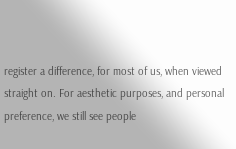register a difference, for most of us, when viewed straight on. For aesthetic purposes, and personal preference, we still see people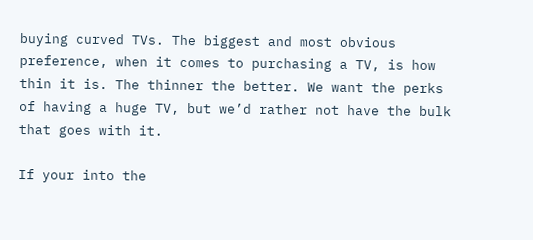buying curved TVs. The biggest and most obvious preference, when it comes to purchasing a TV, is how thin it is. The thinner the better. We want the perks of having a huge TV, but we’d rather not have the bulk that goes with it.

If your into the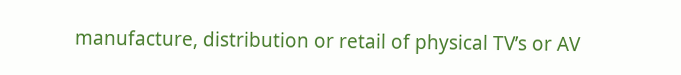manufacture, distribution or retail of physical TV’s or AV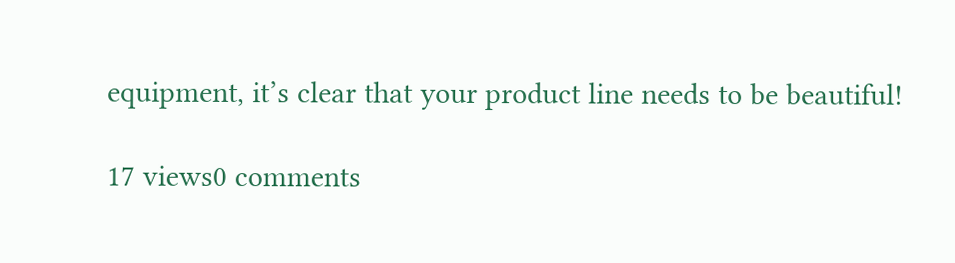equipment, it’s clear that your product line needs to be beautiful!

17 views0 comments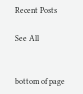Recent Posts

See All


bottom of page